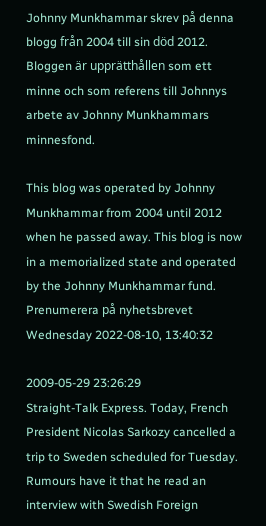Johnny Munkhammar skrev på denna blogg från 2004 till sin död 2012. Bloggen är upprätthållen som ett minne och som referens till Johnnys arbete av Johnny Munkhammars minnesfond.

This blog was operated by Johnny Munkhammar from 2004 until 2012 when he passed away. This blog is now in a memorialized state and operated by the Johnny Munkhammar fund.
Prenumerera på nyhetsbrevet
Wednesday 2022-08-10, 13:40:32

2009-05-29 23:26:29
Straight-Talk Express. Today, French President Nicolas Sarkozy cancelled a trip to Sweden scheduled for Tuesday. Rumours have it that he read an interview with Swedish Foreign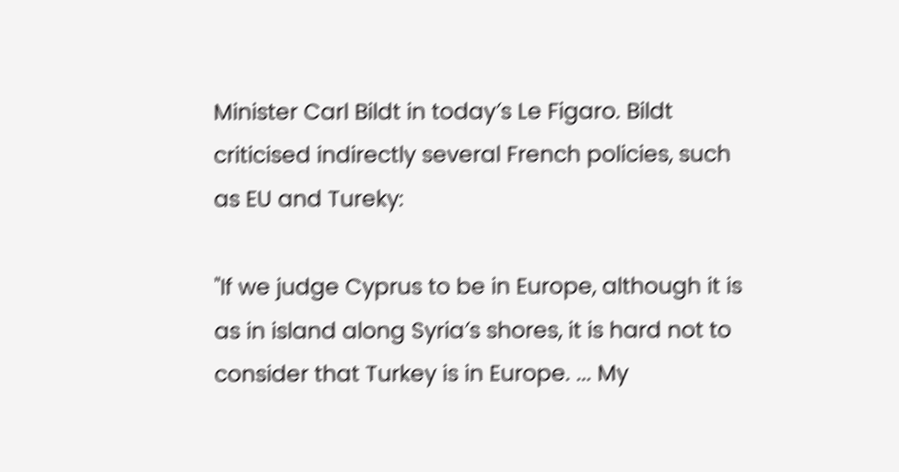Minister Carl Bildt in today′s Le Figaro. Bildt criticised indirectly several French policies, such as EU and Tureky:

"If we judge Cyprus to be in Europe, although it is as in island along Syria′s shores, it is hard not to consider that Turkey is in Europe. ... My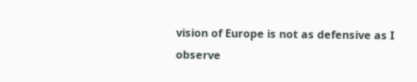vision of Europe is not as defensive as I observe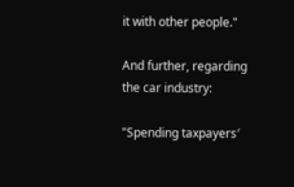it with other people."

And further, regarding the car industry:

"Spending taxpayers′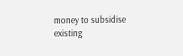money to subsidise existing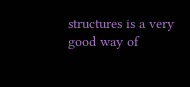structures is a very good way of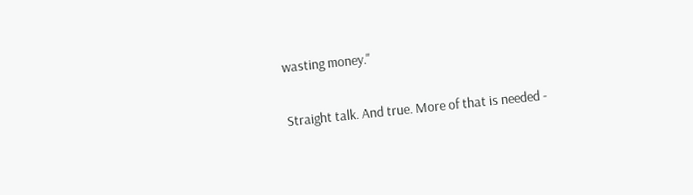wasting money."

Straight talk. And true. More of that is needed -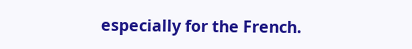especially for the French.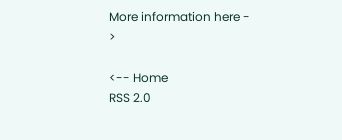More information here - >

<-- Home
RSS 2.0